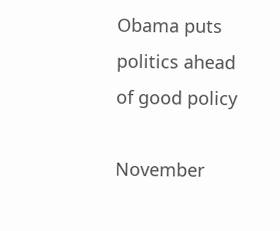Obama puts politics ahead of good policy

November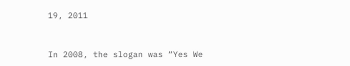19, 2011


In 2008, the slogan was “Yes We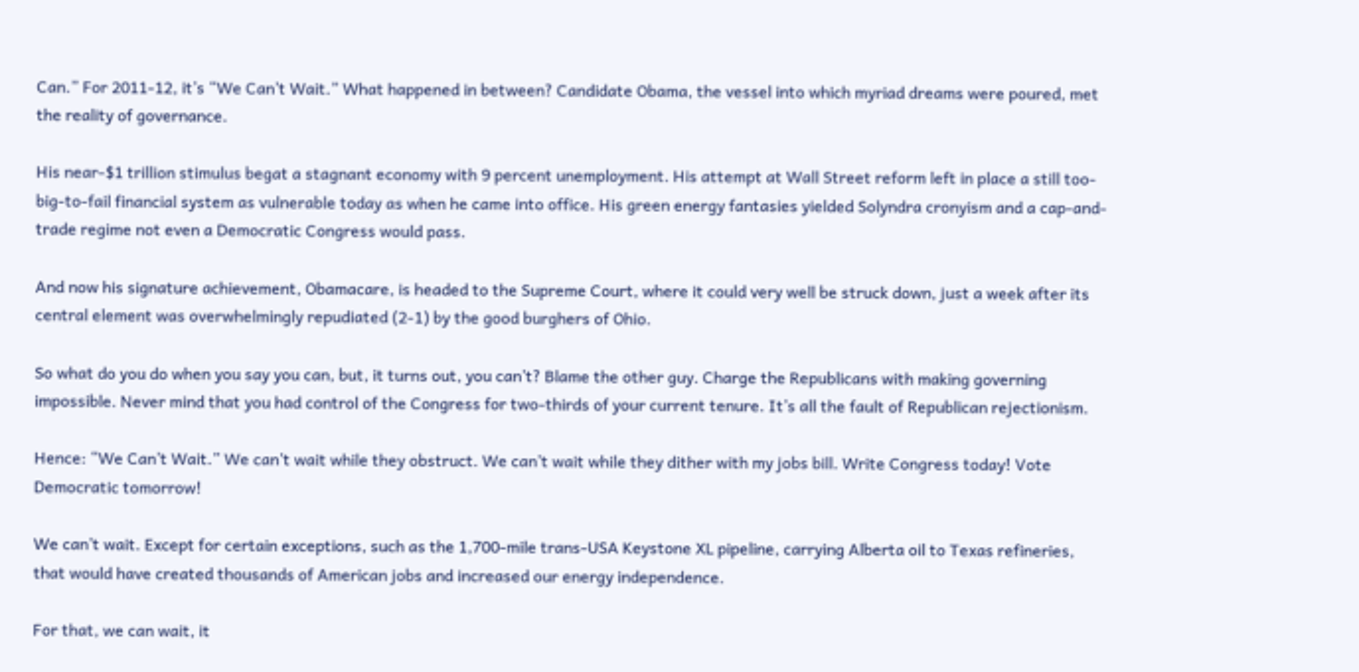Can.” For 2011-12, it’s “We Can’t Wait.” What happened in between? Candidate Obama, the vessel into which myriad dreams were poured, met the reality of governance.

His near-$1 trillion stimulus begat a stagnant economy with 9 percent unemployment. His attempt at Wall Street reform left in place a still too-big-to-fail financial system as vulnerable today as when he came into office. His green energy fantasies yielded Solyndra cronyism and a cap-and-trade regime not even a Democratic Congress would pass.

And now his signature achievement, Obamacare, is headed to the Supreme Court, where it could very well be struck down, just a week after its central element was overwhelmingly repudiated (2-1) by the good burghers of Ohio.

So what do you do when you say you can, but, it turns out, you can’t? Blame the other guy. Charge the Republicans with making governing impossible. Never mind that you had control of the Congress for two-thirds of your current tenure. It’s all the fault of Republican rejectionism.

Hence: “We Can’t Wait.” We can’t wait while they obstruct. We can’t wait while they dither with my jobs bill. Write Congress today! Vote Democratic tomorrow!

We can’t wait. Except for certain exceptions, such as the 1,700-mile trans-USA Keystone XL pipeline, carrying Alberta oil to Texas refineries, that would have created thousands of American jobs and increased our energy independence.

For that, we can wait, it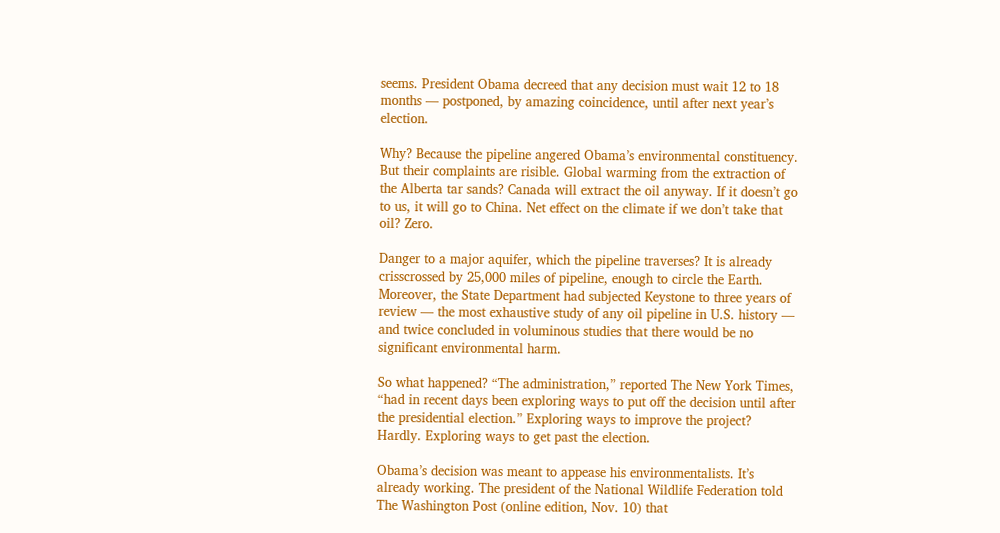seems. President Obama decreed that any decision must wait 12 to 18 months — postponed, by amazing coincidence, until after next year’s election.

Why? Because the pipeline angered Obama’s environmental constituency. But their complaints are risible. Global warming from the extraction of the Alberta tar sands? Canada will extract the oil anyway. If it doesn’t go to us, it will go to China. Net effect on the climate if we don’t take that oil? Zero.

Danger to a major aquifer, which the pipeline traverses? It is already crisscrossed by 25,000 miles of pipeline, enough to circle the Earth. Moreover, the State Department had subjected Keystone to three years of review — the most exhaustive study of any oil pipeline in U.S. history — and twice concluded in voluminous studies that there would be no significant environmental harm.

So what happened? “The administration,” reported The New York Times, “had in recent days been exploring ways to put off the decision until after the presidential election.” Exploring ways to improve the project? Hardly. Exploring ways to get past the election.

Obama’s decision was meant to appease his environmentalists. It’s already working. The president of the National Wildlife Federation told The Washington Post (online edition, Nov. 10) that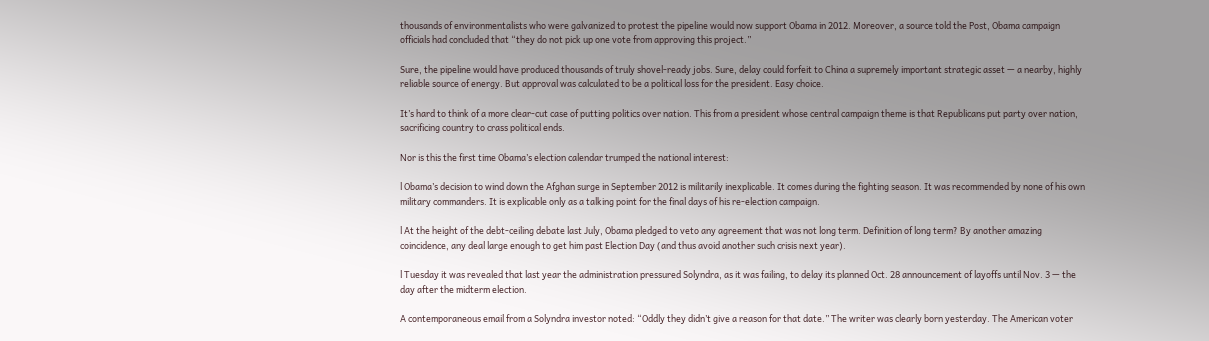thousands of environmentalists who were galvanized to protest the pipeline would now support Obama in 2012. Moreover, a source told the Post, Obama campaign officials had concluded that “they do not pick up one vote from approving this project.”

Sure, the pipeline would have produced thousands of truly shovel-ready jobs. Sure, delay could forfeit to China a supremely important strategic asset — a nearby, highly reliable source of energy. But approval was calculated to be a political loss for the president. Easy choice.

It’s hard to think of a more clear-cut case of putting politics over nation. This from a president whose central campaign theme is that Republicans put party over nation, sacrificing country to crass political ends.

Nor is this the first time Obama’s election calendar trumped the national interest:

l Obama’s decision to wind down the Afghan surge in September 2012 is militarily inexplicable. It comes during the fighting season. It was recommended by none of his own military commanders. It is explicable only as a talking point for the final days of his re-election campaign.

l At the height of the debt-ceiling debate last July, Obama pledged to veto any agreement that was not long term. Definition of long term? By another amazing coincidence, any deal large enough to get him past Election Day (and thus avoid another such crisis next year).

l Tuesday it was revealed that last year the administration pressured Solyndra, as it was failing, to delay its planned Oct. 28 announcement of layoffs until Nov. 3 — the day after the midterm election.

A contemporaneous email from a Solyndra investor noted: “Oddly they didn’t give a reason for that date.” The writer was clearly born yesterday. The American voter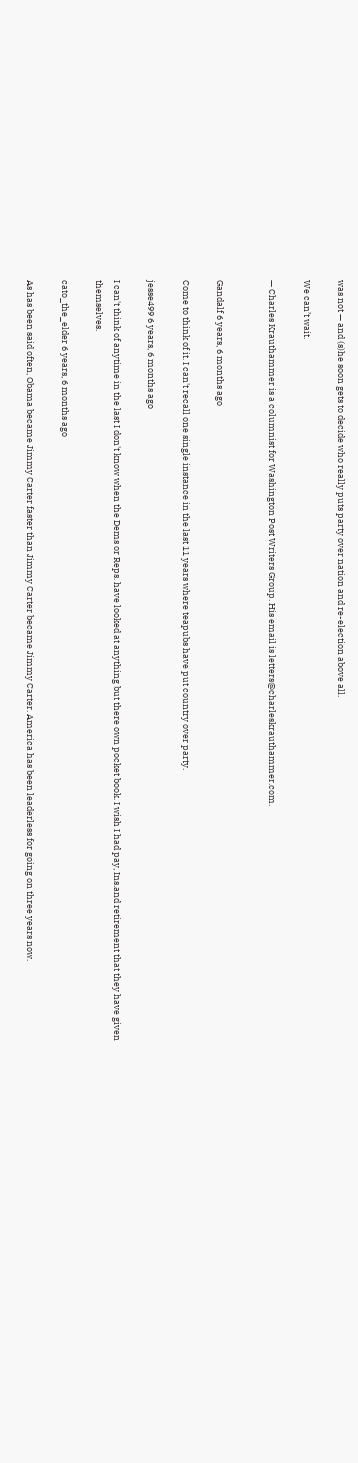was not — and (s)he soon gets to decide who really puts party over nation and re-election above all.

We can’t wait.

— Charles Krauthammer is a columnist for Washington Post Writers Group. His email is letters@charleskrauthammer.com.


Gandalf 6 years, 6 months ago

Come to think of it. I can't recall one single instance in the last 11 years where teapubs have put country over party.

jesse499 6 years, 6 months ago

I can't think of anytime in the last I don't know when the Dems or Reps. have looked at anything but there own pocket book. I wish I had pay, Ins.and retirement that they have given themselves.

cato_the_elder 6 years, 6 months ago

As has been said often, Obama became Jimmy Carter faster than Jimmy Carter became Jimmy Carter. America has been leaderless for going on three years now.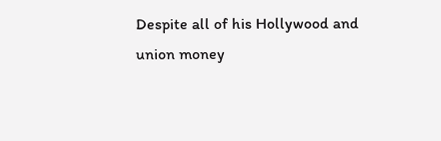Despite all of his Hollywood and union money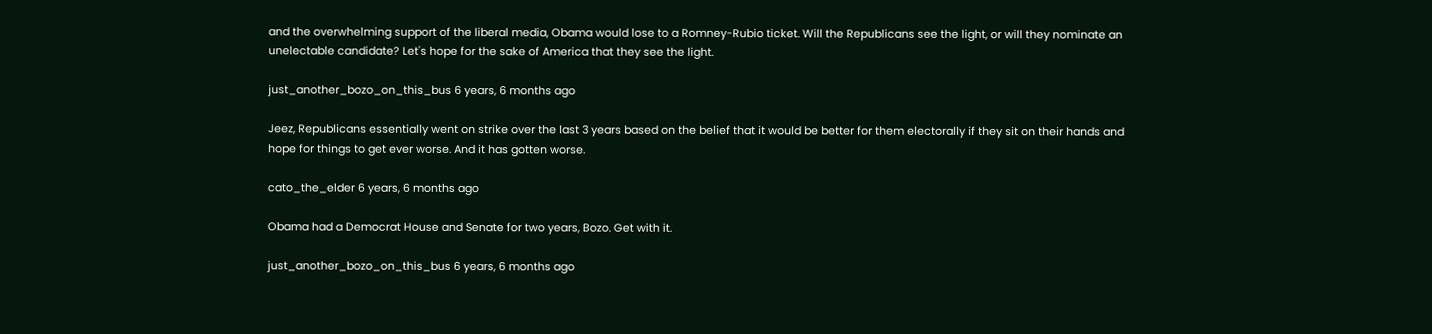and the overwhelming support of the liberal media, Obama would lose to a Romney-Rubio ticket. Will the Republicans see the light, or will they nominate an unelectable candidate? Let's hope for the sake of America that they see the light.

just_another_bozo_on_this_bus 6 years, 6 months ago

Jeez, Republicans essentially went on strike over the last 3 years based on the belief that it would be better for them electorally if they sit on their hands and hope for things to get ever worse. And it has gotten worse.

cato_the_elder 6 years, 6 months ago

Obama had a Democrat House and Senate for two years, Bozo. Get with it.

just_another_bozo_on_this_bus 6 years, 6 months ago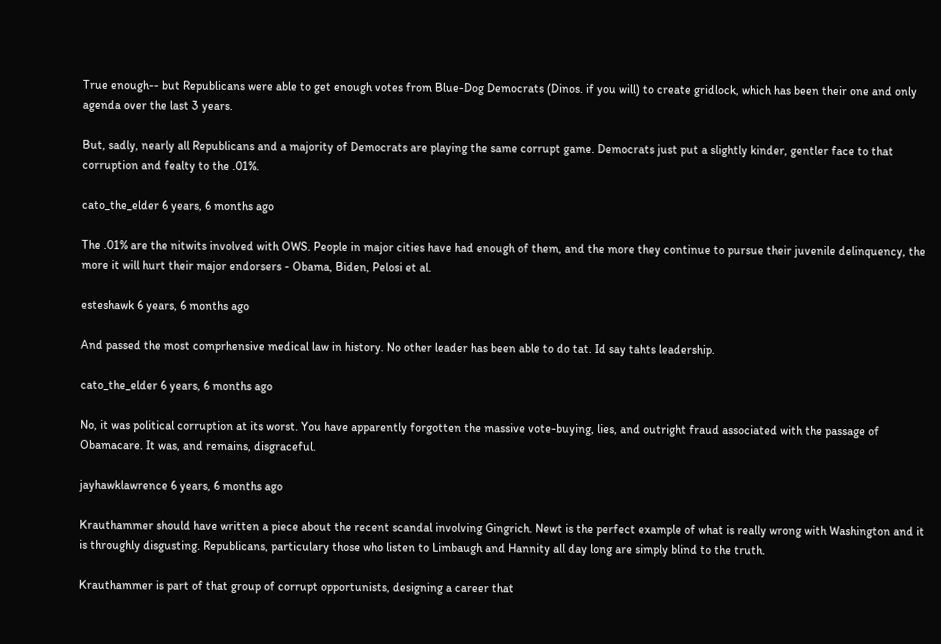True enough-- but Republicans were able to get enough votes from Blue-Dog Democrats (Dinos. if you will) to create gridlock, which has been their one and only agenda over the last 3 years.

But, sadly, nearly all Republicans and a majority of Democrats are playing the same corrupt game. Democrats just put a slightly kinder, gentler face to that corruption and fealty to the .01%.

cato_the_elder 6 years, 6 months ago

The .01% are the nitwits involved with OWS. People in major cities have had enough of them, and the more they continue to pursue their juvenile delinquency, the more it will hurt their major endorsers - Obama, Biden, Pelosi et al.

esteshawk 6 years, 6 months ago

And passed the most comprhensive medical law in history. No other leader has been able to do tat. Id say tahts leadership.

cato_the_elder 6 years, 6 months ago

No, it was political corruption at its worst. You have apparently forgotten the massive vote-buying, lies, and outright fraud associated with the passage of Obamacare. It was, and remains, disgraceful.

jayhawklawrence 6 years, 6 months ago

Krauthammer should have written a piece about the recent scandal involving Gingrich. Newt is the perfect example of what is really wrong with Washington and it is throughly disgusting. Republicans, particulary those who listen to Limbaugh and Hannity all day long are simply blind to the truth.

Krauthammer is part of that group of corrupt opportunists, designing a career that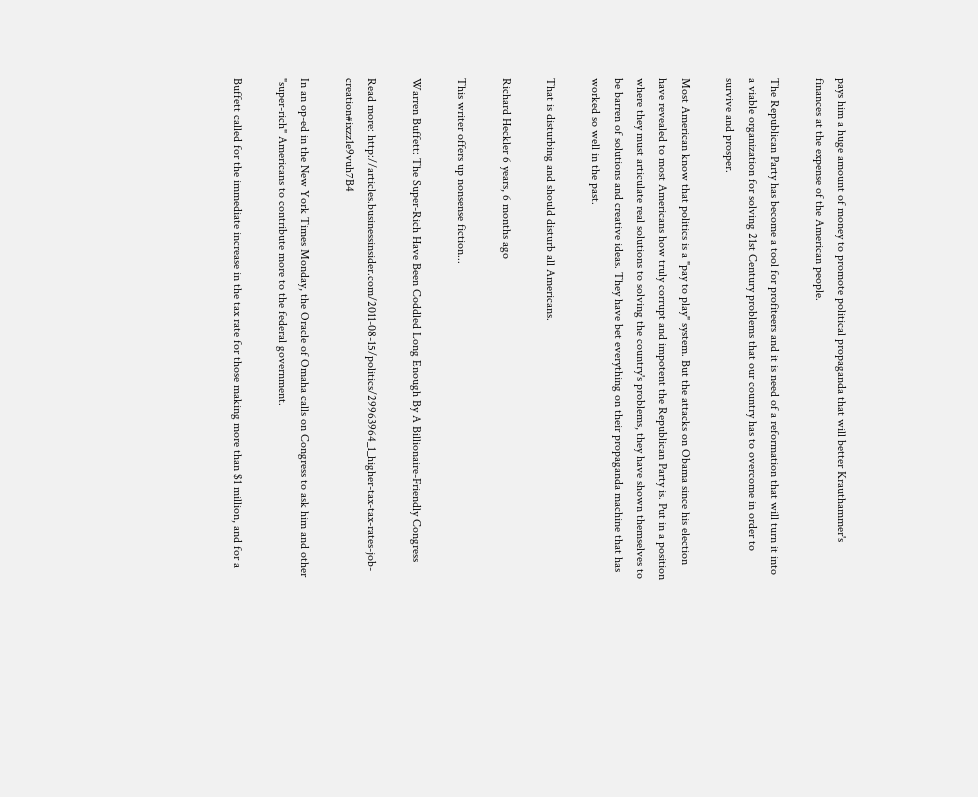pays him a huge amount of money to promote political propaganda that will better Krauthammer's finances at the expense of the American people.

The Republican Party has become a tool for profiteers and it is need of a reformation that will turn it into a viable organization for solving 21st Century problems that our country has to overcome in order to survive and prosper.

Most American know that politics is a "pay to play" system. But the attacks on Obama since his election have revealed to most Americans how truly corrupt and impotent the Republican Party is. Put in a position where they must articulate real solutions to solving the country's problems, they have shown themselves to be barren of solutions and creative ideas. They have bet everything on their propaganda machine that has worked so well in the past.

That is disturbing and should disturb all Americans.

Richard Heckler 6 years, 6 months ago

This writer offers up nonsense fiction...

Warren Buffett: The Super-Rich Have Been Coddled Long Enough By A Billionaire-Friendly Congress

Read more: http://articles.businessinsider.com/2011-08-15/politics/29963964_1_higher-tax-tax-rates-job-creation#ixzz1e9vuh7B4

In an op-ed in the New York Times Monday, the Oracle of Omaha calls on Congress to ask him and other "super-rich" Americans to contribute more to the federal government.

Buffett called for the immediate increase in the tax rate for those making more than $1 million, and for a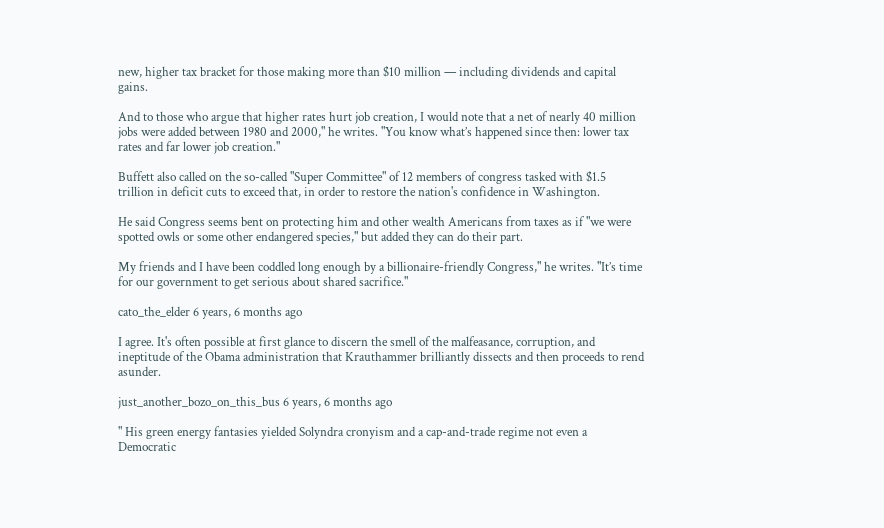new, higher tax bracket for those making more than $10 million — including dividends and capital gains.

And to those who argue that higher rates hurt job creation, I would note that a net of nearly 40 million jobs were added between 1980 and 2000," he writes. "You know what’s happened since then: lower tax rates and far lower job creation."

Buffett also called on the so-called "Super Committee" of 12 members of congress tasked with $1.5 trillion in deficit cuts to exceed that, in order to restore the nation's confidence in Washington.

He said Congress seems bent on protecting him and other wealth Americans from taxes as if "we were spotted owls or some other endangered species," but added they can do their part.

My friends and I have been coddled long enough by a billionaire-friendly Congress," he writes. "It’s time for our government to get serious about shared sacrifice."

cato_the_elder 6 years, 6 months ago

I agree. It's often possible at first glance to discern the smell of the malfeasance, corruption, and ineptitude of the Obama administration that Krauthammer brilliantly dissects and then proceeds to rend asunder.

just_another_bozo_on_this_bus 6 years, 6 months ago

" His green energy fantasies yielded Solyndra cronyism and a cap-and-trade regime not even a Democratic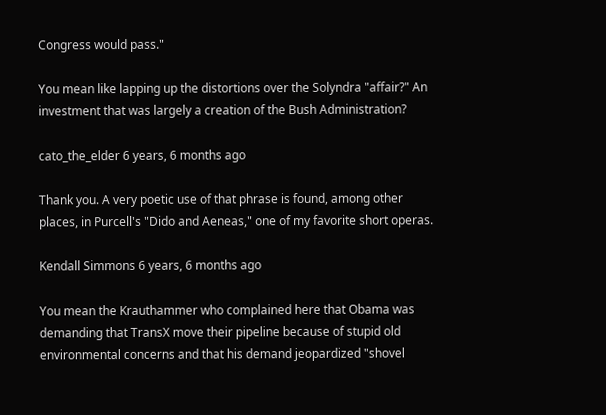Congress would pass."

You mean like lapping up the distortions over the Solyndra "affair?" An investment that was largely a creation of the Bush Administration?

cato_the_elder 6 years, 6 months ago

Thank you. A very poetic use of that phrase is found, among other places, in Purcell's "Dido and Aeneas," one of my favorite short operas.

Kendall Simmons 6 years, 6 months ago

You mean the Krauthammer who complained here that Obama was demanding that TransX move their pipeline because of stupid old environmental concerns and that his demand jeopardized "shovel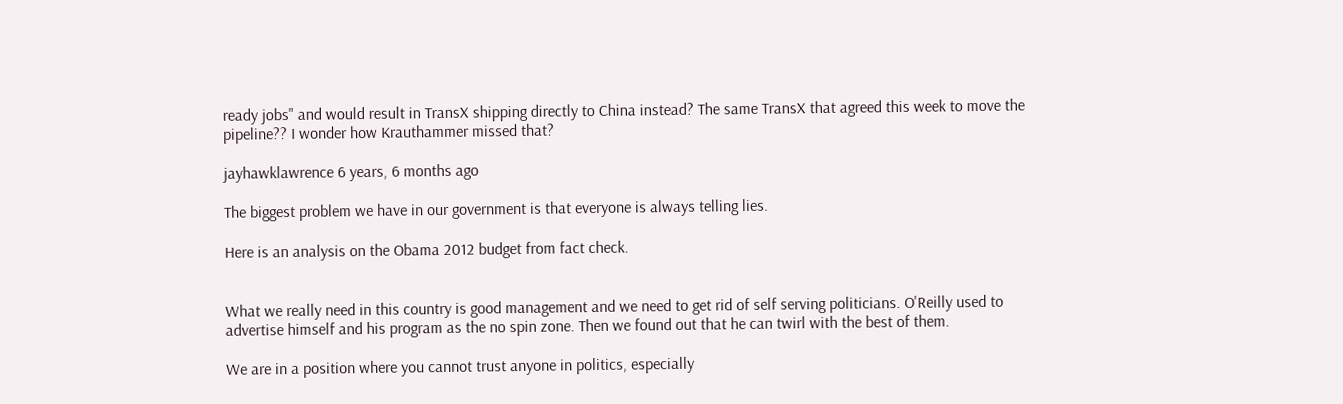ready jobs" and would result in TransX shipping directly to China instead? The same TransX that agreed this week to move the pipeline?? I wonder how Krauthammer missed that?

jayhawklawrence 6 years, 6 months ago

The biggest problem we have in our government is that everyone is always telling lies.

Here is an analysis on the Obama 2012 budget from fact check.


What we really need in this country is good management and we need to get rid of self serving politicians. O'Reilly used to advertise himself and his program as the no spin zone. Then we found out that he can twirl with the best of them.

We are in a position where you cannot trust anyone in politics, especially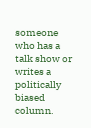someone who has a talk show or writes a politically biased column.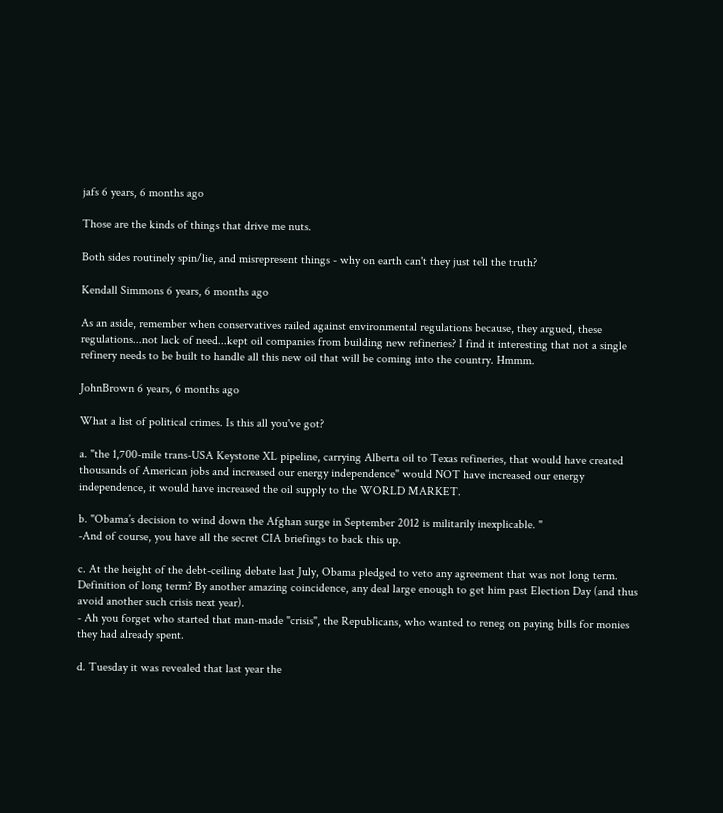jafs 6 years, 6 months ago

Those are the kinds of things that drive me nuts.

Both sides routinely spin/lie, and misrepresent things - why on earth can't they just tell the truth?

Kendall Simmons 6 years, 6 months ago

As an aside, remember when conservatives railed against environmental regulations because, they argued, these regulations...not lack of need...kept oil companies from building new refineries? I find it interesting that not a single refinery needs to be built to handle all this new oil that will be coming into the country. Hmmm.

JohnBrown 6 years, 6 months ago

What a list of political crimes. Is this all you've got?

a. "the 1,700-mile trans-USA Keystone XL pipeline, carrying Alberta oil to Texas refineries, that would have created thousands of American jobs and increased our energy independence" would NOT have increased our energy independence, it would have increased the oil supply to the WORLD MARKET.

b. "Obama’s decision to wind down the Afghan surge in September 2012 is militarily inexplicable. "
-And of course, you have all the secret CIA briefings to back this up.

c. At the height of the debt-ceiling debate last July, Obama pledged to veto any agreement that was not long term. Definition of long term? By another amazing coincidence, any deal large enough to get him past Election Day (and thus avoid another such crisis next year).
- Ah you forget who started that man-made "crisis", the Republicans, who wanted to reneg on paying bills for monies they had already spent.

d. Tuesday it was revealed that last year the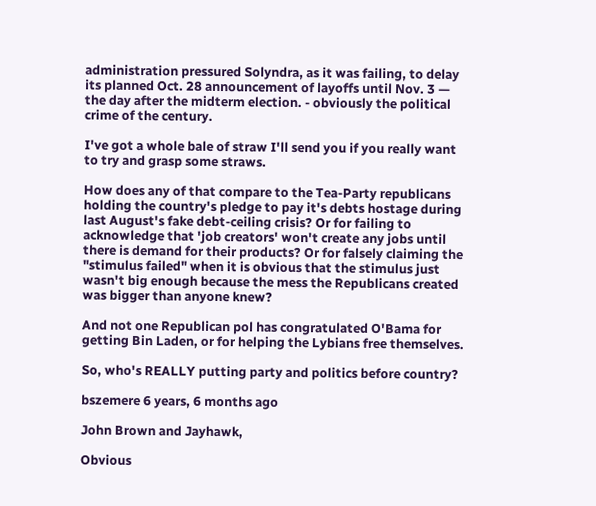administration pressured Solyndra, as it was failing, to delay its planned Oct. 28 announcement of layoffs until Nov. 3 — the day after the midterm election. - obviously the political crime of the century.

I've got a whole bale of straw I'll send you if you really want to try and grasp some straws.

How does any of that compare to the Tea-Party republicans holding the country's pledge to pay it's debts hostage during last August's fake debt-ceiling crisis? Or for failing to acknowledge that 'job creators' won't create any jobs until there is demand for their products? Or for falsely claiming the "stimulus failed" when it is obvious that the stimulus just wasn't big enough because the mess the Republicans created was bigger than anyone knew?

And not one Republican pol has congratulated O'Bama for getting Bin Laden, or for helping the Lybians free themselves.

So, who's REALLY putting party and politics before country?

bszemere 6 years, 6 months ago

John Brown and Jayhawk,

Obvious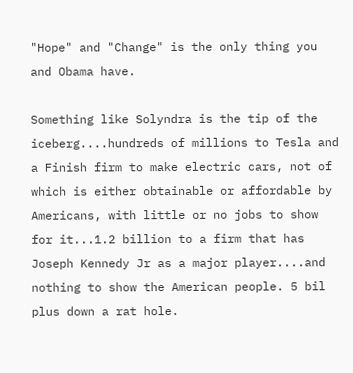"Hope" and "Change" is the only thing you and Obama have.

Something like Solyndra is the tip of the iceberg....hundreds of millions to Tesla and a Finish firm to make electric cars, not of which is either obtainable or affordable by Americans, with little or no jobs to show for it...1.2 billion to a firm that has Joseph Kennedy Jr as a major player....and nothing to show the American people. 5 bil plus down a rat hole.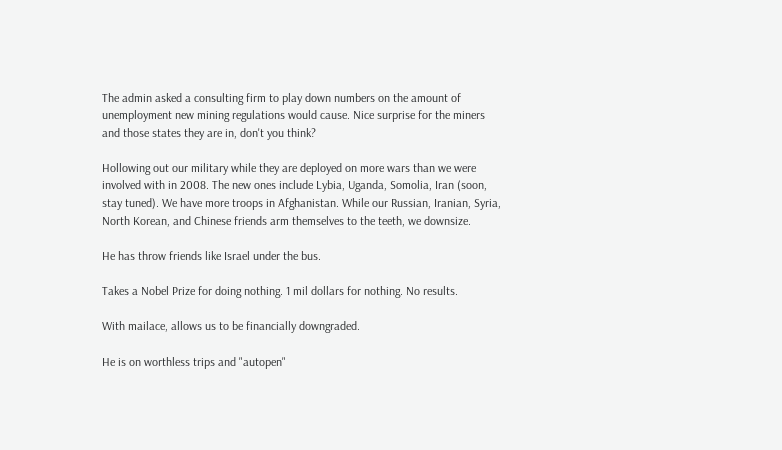The admin asked a consulting firm to play down numbers on the amount of unemployment new mining regulations would cause. Nice surprise for the miners and those states they are in, don't you think?

Hollowing out our military while they are deployed on more wars than we were involved with in 2008. The new ones include Lybia, Uganda, Somolia, Iran (soon, stay tuned). We have more troops in Afghanistan. While our Russian, Iranian, Syria, North Korean, and Chinese friends arm themselves to the teeth, we downsize.

He has throw friends like Israel under the bus.

Takes a Nobel Prize for doing nothing. 1 mil dollars for nothing. No results.

With mailace, allows us to be financially downgraded.

He is on worthless trips and "autopen"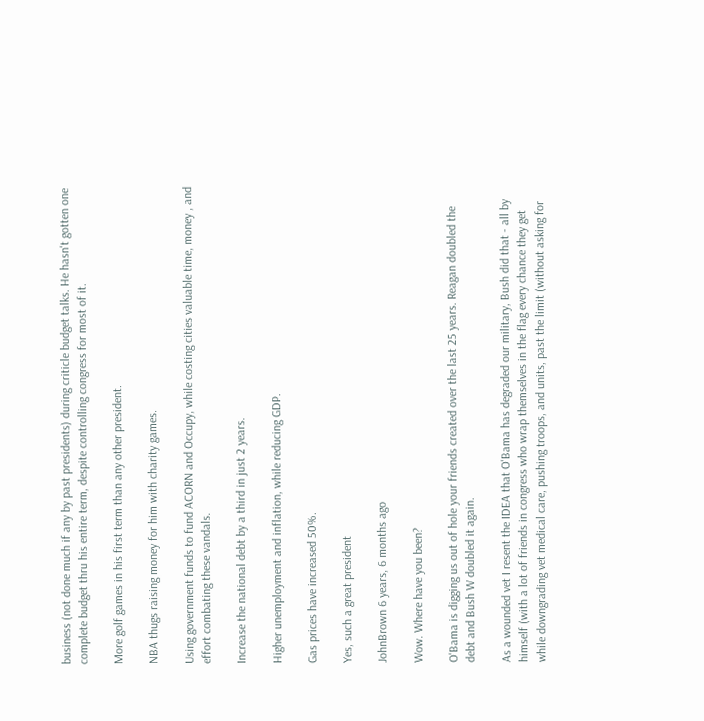business (not done much if any by past presidents) during criticle budget talks. He hasn't gotten one complete budget thru his entire term, despite controlling congress for most of it.

More golf games in his first term than any other president.

NBA thugs raising money for him with charity games.

Using government funds to fund ACORN and Occupy, while costing cities valuable time, money , and effort combating these vandals.

Increase the national debt by a third in just 2 years.

Higher unemployment and inflation, while reducing GDP.

Gas prices have increased 50%.

Yes, such a great president

JohnBrown 6 years, 6 months ago

Wow. Where have you been?

O'Bama is digging us out of hole your friends created over the last 25 years. Reagan doubled the debt and Bush W doubled it again.

As a wounded vet I resent the IDEA that O'Bama has degraded our military, Bush did that - all by himself (with a lot of friends in congress who wrap themselves in the flag every chance they get while downgrading vet medical care, pushing troops, and units, past the limit (without asking for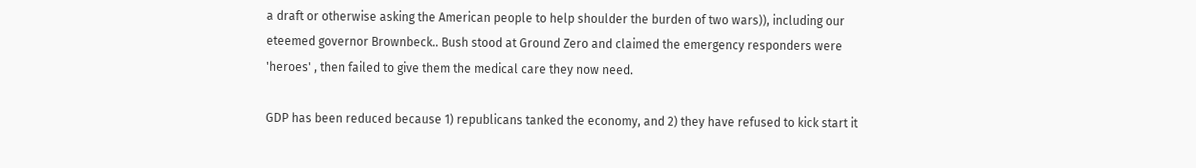a draft or otherwise asking the American people to help shoulder the burden of two wars)), including our eteemed governor Brownbeck.. Bush stood at Ground Zero and claimed the emergency responders were 'heroes' , then failed to give them the medical care they now need.

GDP has been reduced because 1) republicans tanked the economy, and 2) they have refused to kick start it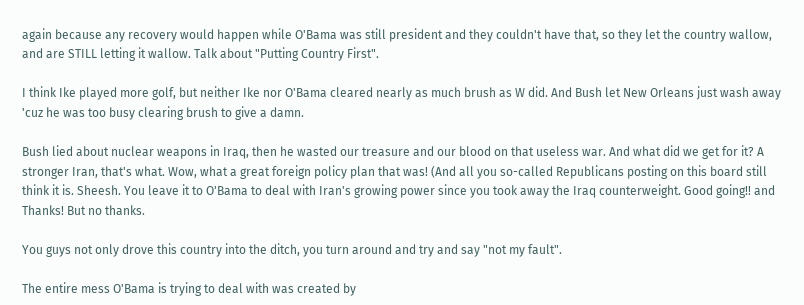again because any recovery would happen while O'Bama was still president and they couldn't have that, so they let the country wallow, and are STILL letting it wallow. Talk about "Putting Country First".

I think Ike played more golf, but neither Ike nor O'Bama cleared nearly as much brush as W did. And Bush let New Orleans just wash away 'cuz he was too busy clearing brush to give a damn.

Bush lied about nuclear weapons in Iraq, then he wasted our treasure and our blood on that useless war. And what did we get for it? A stronger Iran, that's what. Wow, what a great foreign policy plan that was! (And all you so-called Republicans posting on this board still think it is. Sheesh. You leave it to O'Bama to deal with Iran's growing power since you took away the Iraq counterweight. Good going!! and Thanks! But no thanks.

You guys not only drove this country into the ditch, you turn around and try and say "not my fault".

The entire mess O'Bama is trying to deal with was created by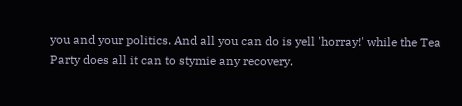you and your politics. And all you can do is yell 'horray!' while the Tea Party does all it can to stymie any recovery.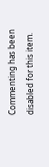Commenting has been disabled for this item.